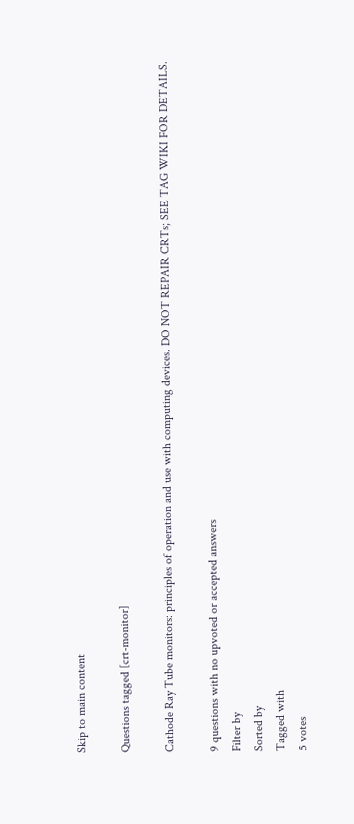Skip to main content

Questions tagged [crt-monitor]

Cathode Ray Tube monitors: principles of operation and use with computing devices. DO NOT REPAIR CRTs; SEE TAG WIKI FOR DETAILS.

9 questions with no upvoted or accepted answers
Filter by
Sorted by
Tagged with
5 votes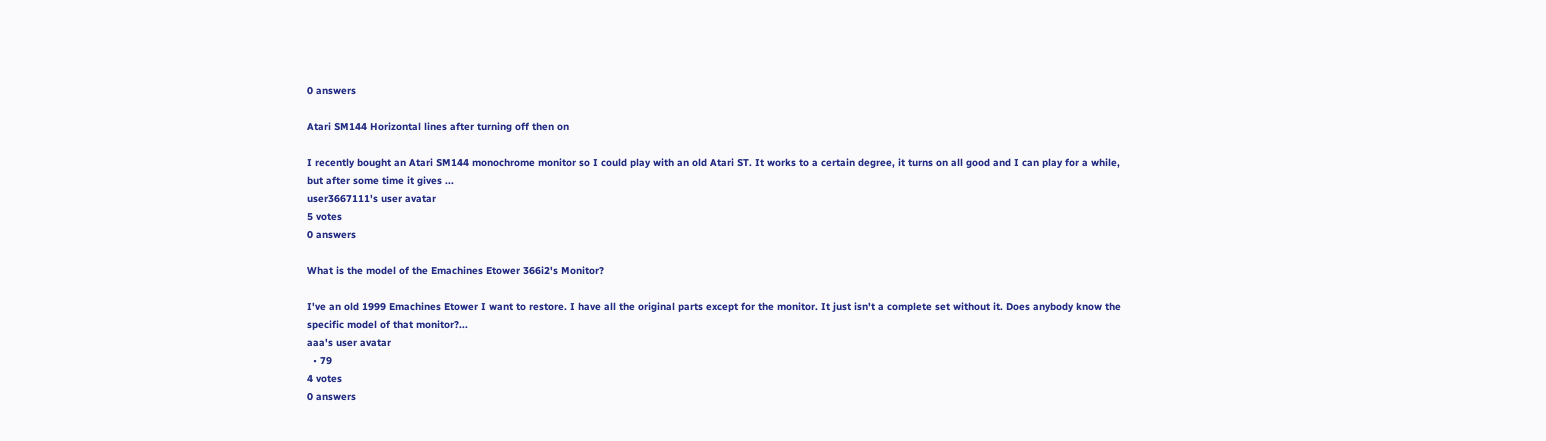0 answers

Atari SM144 Horizontal lines after turning off then on

I recently bought an Atari SM144 monochrome monitor so I could play with an old Atari ST. It works to a certain degree, it turns on all good and I can play for a while, but after some time it gives ...
user3667111's user avatar
5 votes
0 answers

What is the model of the Emachines Etower 366i2's Monitor?

I've an old 1999 Emachines Etower I want to restore. I have all the original parts except for the monitor. It just isn't a complete set without it. Does anybody know the specific model of that monitor?...
aaa's user avatar
  • 79
4 votes
0 answers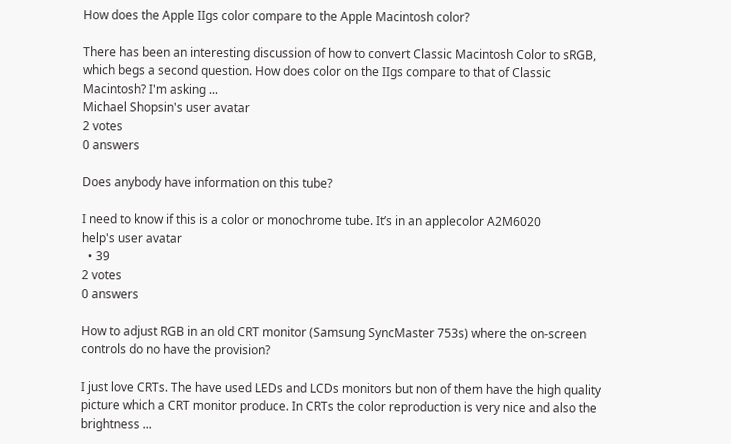How does the Apple IIgs color compare to the Apple Macintosh color?

There has been an interesting discussion of how to convert Classic Macintosh Color to sRGB, which begs a second question. How does color on the IIgs compare to that of Classic Macintosh? I'm asking ...
Michael Shopsin's user avatar
2 votes
0 answers

Does anybody have information on this tube?

I need to know if this is a color or monochrome tube. It’s in an applecolor A2M6020
help's user avatar
  • 39
2 votes
0 answers

How to adjust RGB in an old CRT monitor (Samsung SyncMaster 753s) where the on-screen controls do no have the provision?

I just love CRTs. The have used LEDs and LCDs monitors but non of them have the high quality picture which a CRT monitor produce. In CRTs the color reproduction is very nice and also the brightness ...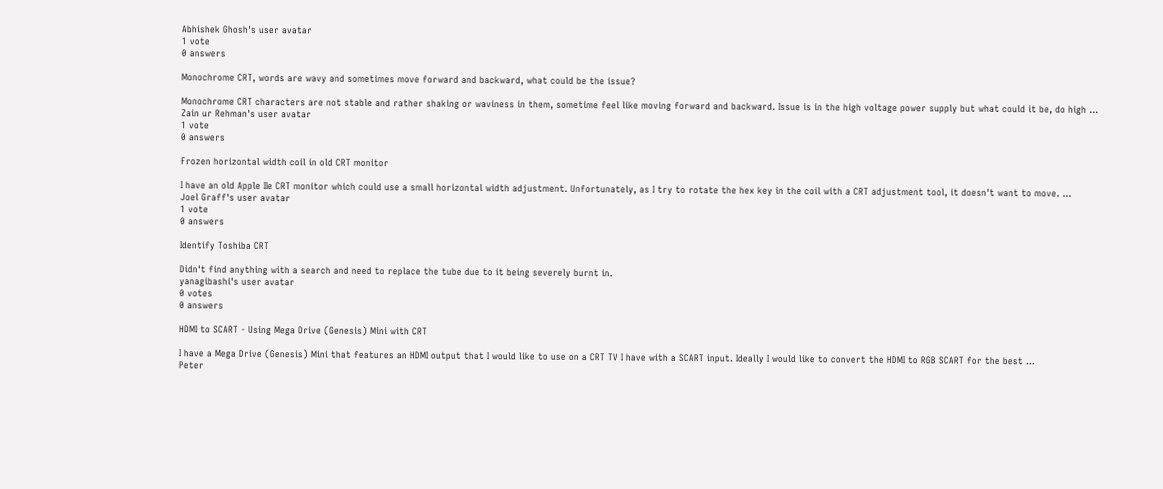Abhishek Ghosh's user avatar
1 vote
0 answers

Monochrome CRT, words are wavy and sometimes move forward and backward, what could be the issue?

Monochrome CRT characters are not stable and rather shaking or waviness in them, sometime feel like moving forward and backward. Issue is in the high voltage power supply but what could it be, do high ...
Zain ur Rehman's user avatar
1 vote
0 answers

Frozen horizontal width coil in old CRT monitor

I have an old Apple IIe CRT monitor which could use a small horizontal width adjustment. Unfortunately, as I try to rotate the hex key in the coil with a CRT adjustment tool, it doesn't want to move. ...
Joel Graff's user avatar
1 vote
0 answers

Identify Toshiba CRT

Didn't find anything with a search and need to replace the tube due to it being severely burnt in.
yanagibashi's user avatar
0 votes
0 answers

HDMI to SCART - Using Mega Drive (Genesis) Mini with CRT

I have a Mega Drive (Genesis) Mini that features an HDMI output that I would like to use on a CRT TV I have with a SCART input. Ideally I would like to convert the HDMI to RGB SCART for the best ...
Peter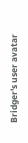Bridger's user avatar